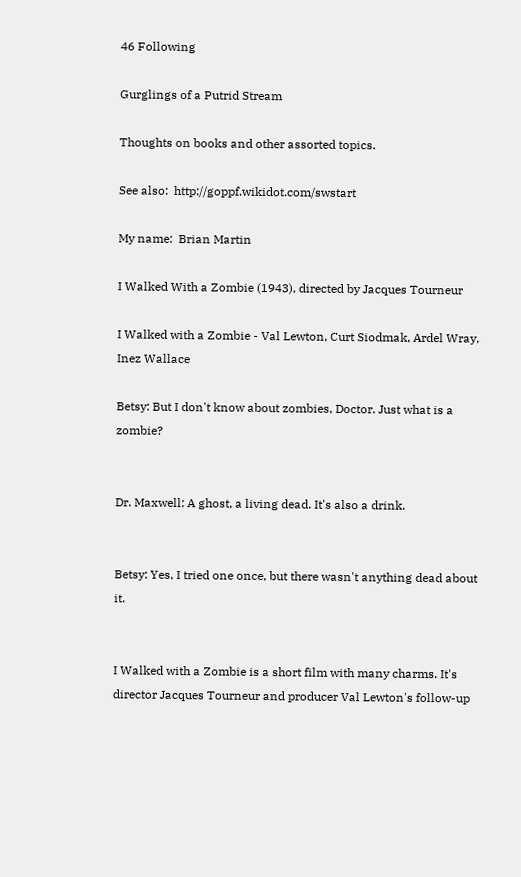46 Following

Gurglings of a Putrid Stream

Thoughts on books and other assorted topics.

See also:  http://goppf.wikidot.com/swstart

My name:  Brian Martin

I Walked With a Zombie (1943), directed by Jacques Tourneur

I Walked with a Zombie - Val Lewton, Curt Siodmak, Ardel Wray, Inez Wallace

Betsy: But I don't know about zombies, Doctor. Just what is a zombie?


Dr. Maxwell: A ghost, a living dead. It's also a drink.


Betsy: Yes, I tried one once, but there wasn't anything dead about it.


I Walked with a Zombie is a short film with many charms. It's director Jacques Tourneur and producer Val Lewton's follow-up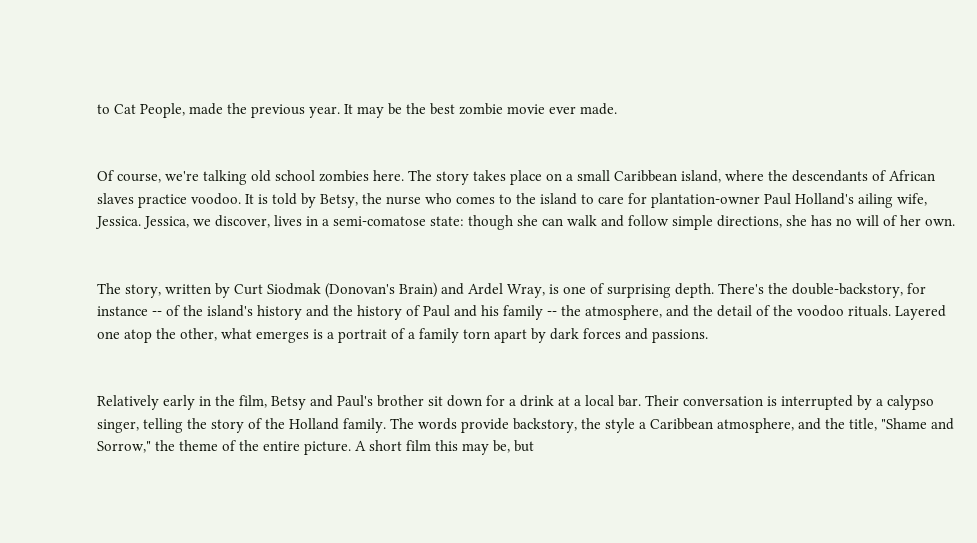to Cat People, made the previous year. It may be the best zombie movie ever made.


Of course, we're talking old school zombies here. The story takes place on a small Caribbean island, where the descendants of African slaves practice voodoo. It is told by Betsy, the nurse who comes to the island to care for plantation-owner Paul Holland's ailing wife, Jessica. Jessica, we discover, lives in a semi-comatose state: though she can walk and follow simple directions, she has no will of her own.


The story, written by Curt Siodmak (Donovan's Brain) and Ardel Wray, is one of surprising depth. There's the double-backstory, for instance -- of the island's history and the history of Paul and his family -- the atmosphere, and the detail of the voodoo rituals. Layered one atop the other, what emerges is a portrait of a family torn apart by dark forces and passions.


Relatively early in the film, Betsy and Paul's brother sit down for a drink at a local bar. Their conversation is interrupted by a calypso singer, telling the story of the Holland family. The words provide backstory, the style a Caribbean atmosphere, and the title, "Shame and Sorrow," the theme of the entire picture. A short film this may be, but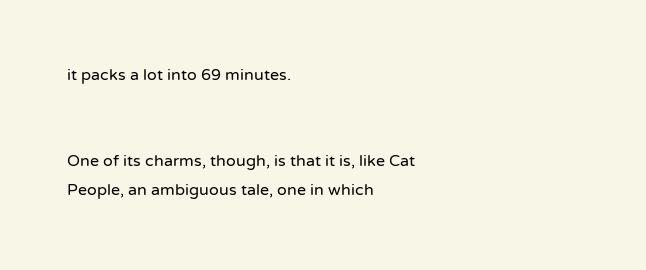it packs a lot into 69 minutes.


One of its charms, though, is that it is, like Cat People, an ambiguous tale, one in which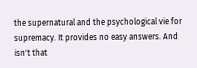the supernatural and the psychological vie for supremacy. It provides no easy answers. And isn't that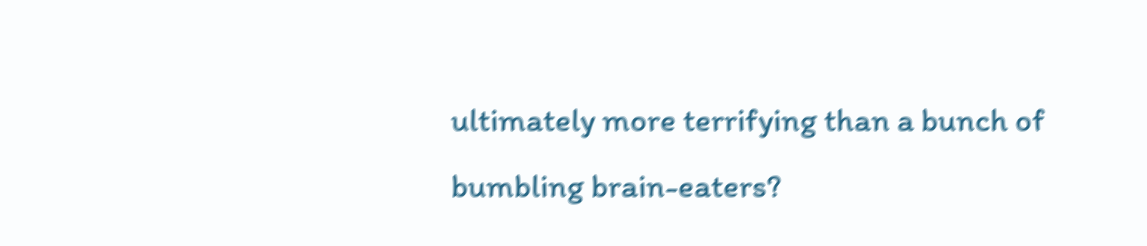ultimately more terrifying than a bunch of bumbling brain-eaters?